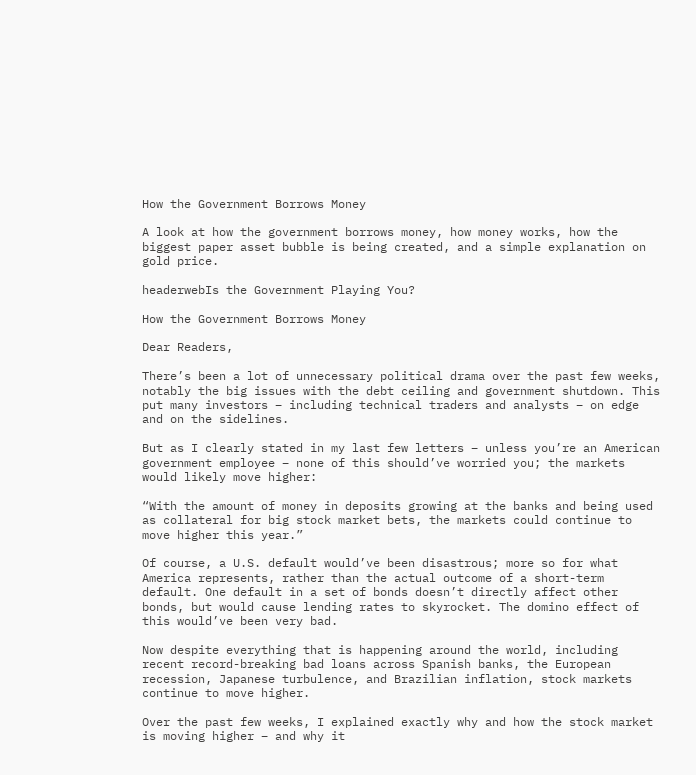How the Government Borrows Money

A look at how the government borrows money, how money works, how the biggest paper asset bubble is being created, and a simple explanation on gold price.

headerwebIs the Government Playing You?

How the Government Borrows Money

Dear Readers,

There’s been a lot of unnecessary political drama over the past few weeks, notably the big issues with the debt ceiling and government shutdown. This put many investors – including technical traders and analysts – on edge and on the sidelines.

But as I clearly stated in my last few letters – unless you’re an American government employee – none of this should’ve worried you; the markets would likely move higher:

“With the amount of money in deposits growing at the banks and being used as collateral for big stock market bets, the markets could continue to move higher this year.”

Of course, a U.S. default would’ve been disastrous; more so for what America represents, rather than the actual outcome of a short-term default. One default in a set of bonds doesn’t directly affect other bonds, but would cause lending rates to skyrocket. The domino effect of this would’ve been very bad.

Now despite everything that is happening around the world, including recent record-breaking bad loans across Spanish banks, the European recession, Japanese turbulence, and Brazilian inflation, stock markets continue to move higher.

Over the past few weeks, I explained exactly why and how the stock market is moving higher – and why it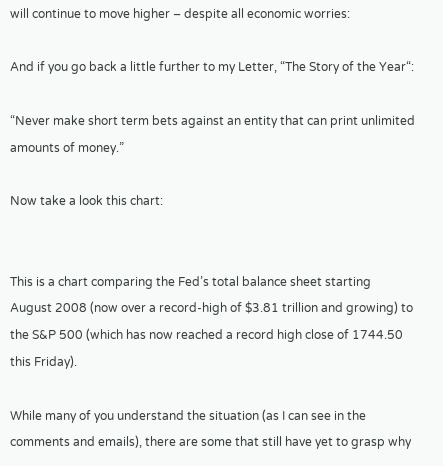will continue to move higher – despite all economic worries:

And if you go back a little further to my Letter, “The Story of the Year“:

“Never make short term bets against an entity that can print unlimited amounts of money.”

Now take a look this chart:


This is a chart comparing the Fed’s total balance sheet starting August 2008 (now over a record-high of $3.81 trillion and growing) to the S&P 500 (which has now reached a record high close of 1744.50 this Friday).

While many of you understand the situation (as I can see in the comments and emails), there are some that still have yet to grasp why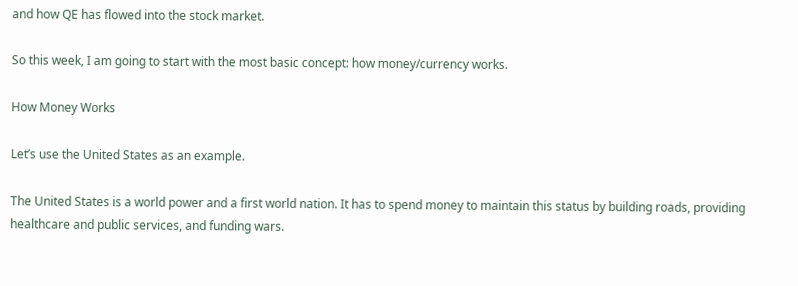and how QE has flowed into the stock market.

So this week, I am going to start with the most basic concept: how money/currency works.

How Money Works

Let’s use the United States as an example.

The United States is a world power and a first world nation. It has to spend money to maintain this status by building roads, providing healthcare and public services, and funding wars.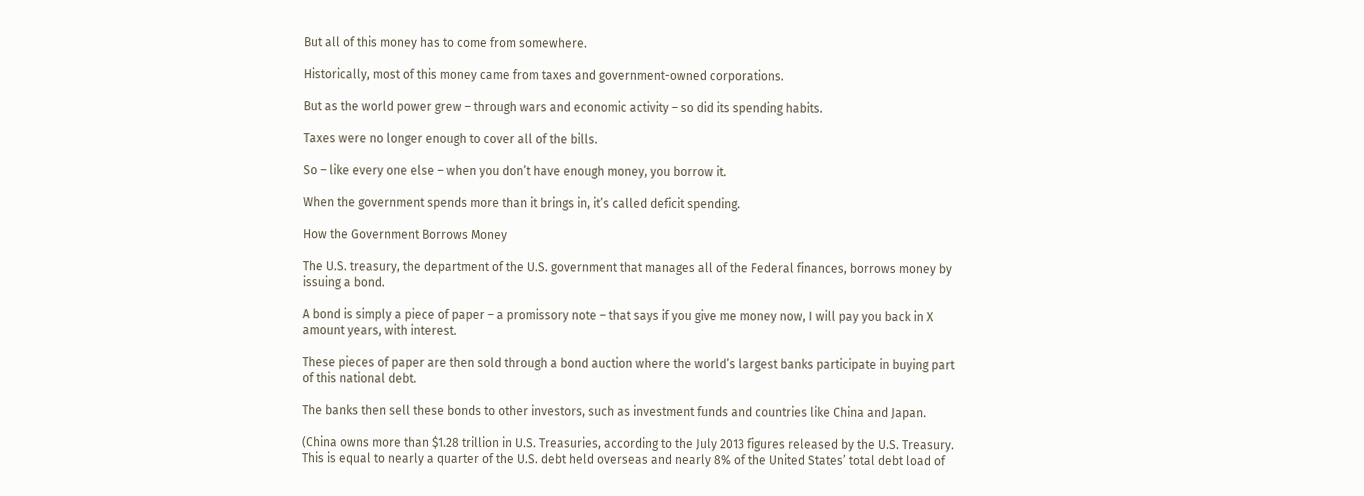But all of this money has to come from somewhere.

Historically, most of this money came from taxes and government-owned corporations.

But as the world power grew – through wars and economic activity – so did its spending habits.

Taxes were no longer enough to cover all of the bills.

So – like every one else – when you don’t have enough money, you borrow it.

When the government spends more than it brings in, it’s called deficit spending.

How the Government Borrows Money

The U.S. treasury, the department of the U.S. government that manages all of the Federal finances, borrows money by issuing a bond.

A bond is simply a piece of paper – a promissory note – that says if you give me money now, I will pay you back in X amount years, with interest.

These pieces of paper are then sold through a bond auction where the world’s largest banks participate in buying part of this national debt.

The banks then sell these bonds to other investors, such as investment funds and countries like China and Japan.

(China owns more than $1.28 trillion in U.S. Treasuries, according to the July 2013 figures released by the U.S. Treasury. This is equal to nearly a quarter of the U.S. debt held overseas and nearly 8% of the United States’ total debt load of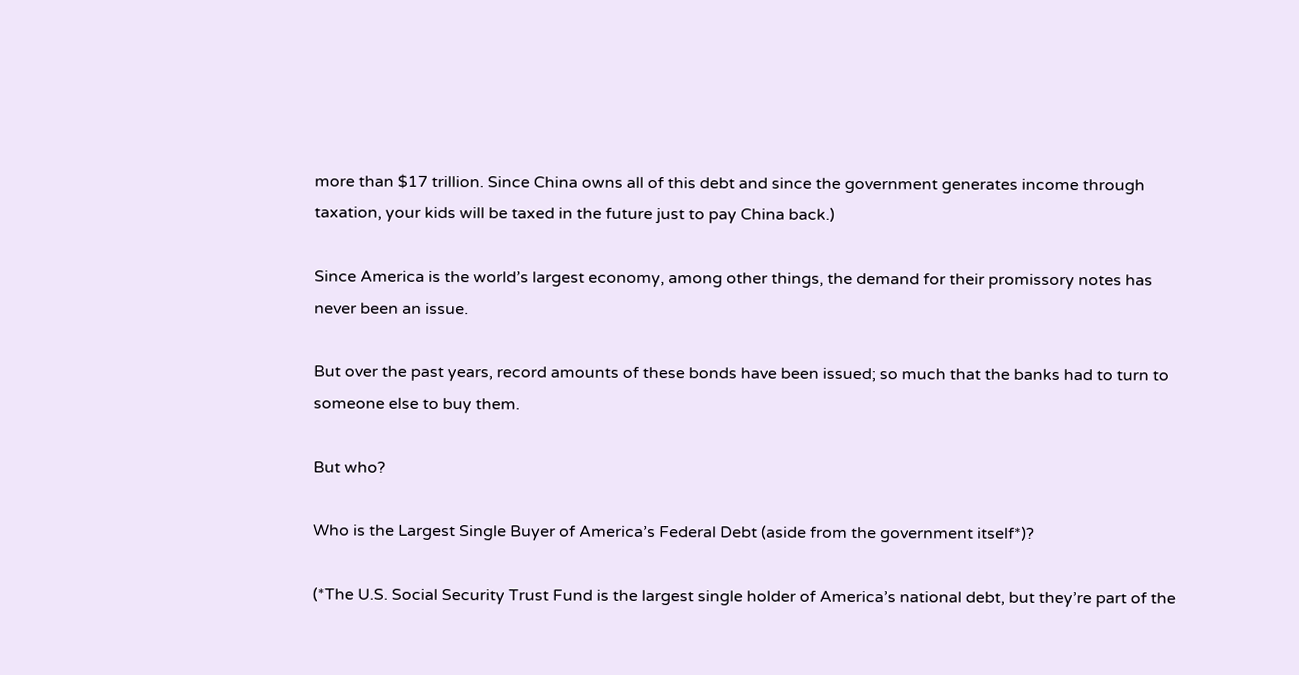more than $17 trillion. Since China owns all of this debt and since the government generates income through taxation, your kids will be taxed in the future just to pay China back.)

Since America is the world’s largest economy, among other things, the demand for their promissory notes has never been an issue.

But over the past years, record amounts of these bonds have been issued; so much that the banks had to turn to someone else to buy them.

But who?

Who is the Largest Single Buyer of America’s Federal Debt (aside from the government itself*)?

(*The U.S. Social Security Trust Fund is the largest single holder of America’s national debt, but they’re part of the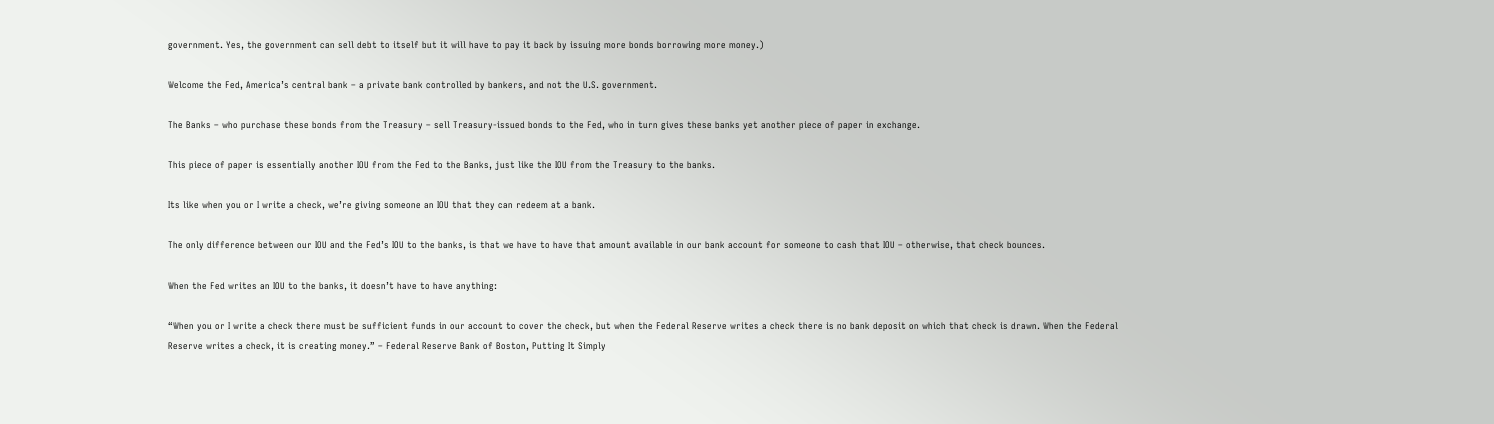government. Yes, the government can sell debt to itself but it will have to pay it back by issuing more bonds borrowing more money.)

Welcome the Fed, America’s central bank – a private bank controlled by bankers, and not the U.S. government.

The Banks – who purchase these bonds from the Treasury – sell Treasury-issued bonds to the Fed, who in turn gives these banks yet another piece of paper in exchange.

This piece of paper is essentially another IOU from the Fed to the Banks, just like the IOU from the Treasury to the banks.

Its like when you or I write a check, we’re giving someone an IOU that they can redeem at a bank.

The only difference between our IOU and the Fed’s IOU to the banks, is that we have to have that amount available in our bank account for someone to cash that IOU – otherwise, that check bounces.

When the Fed writes an IOU to the banks, it doesn’t have to have anything:

“When you or I write a check there must be sufficient funds in our account to cover the check, but when the Federal Reserve writes a check there is no bank deposit on which that check is drawn. When the Federal Reserve writes a check, it is creating money.” – Federal Reserve Bank of Boston, Putting It Simply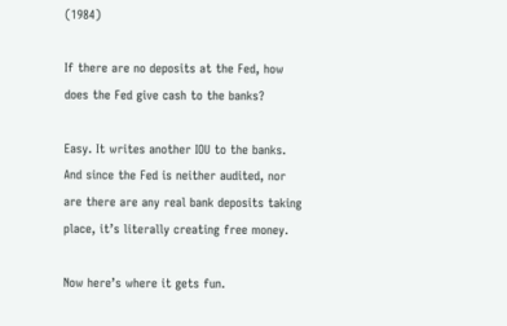(1984)

If there are no deposits at the Fed, how does the Fed give cash to the banks?

Easy. It writes another IOU to the banks. And since the Fed is neither audited, nor are there are any real bank deposits taking place, it’s literally creating free money.

Now here’s where it gets fun.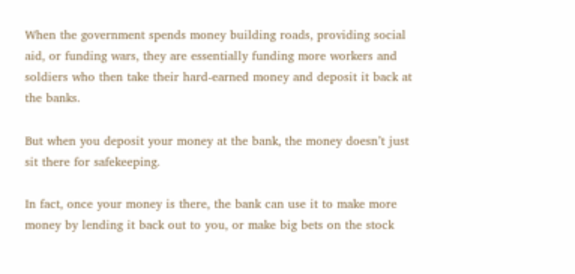When the government spends money building roads, providing social aid, or funding wars, they are essentially funding more workers and soldiers who then take their hard-earned money and deposit it back at the banks.

But when you deposit your money at the bank, the money doesn’t just sit there for safekeeping.

In fact, once your money is there, the bank can use it to make more money by lending it back out to you, or make big bets on the stock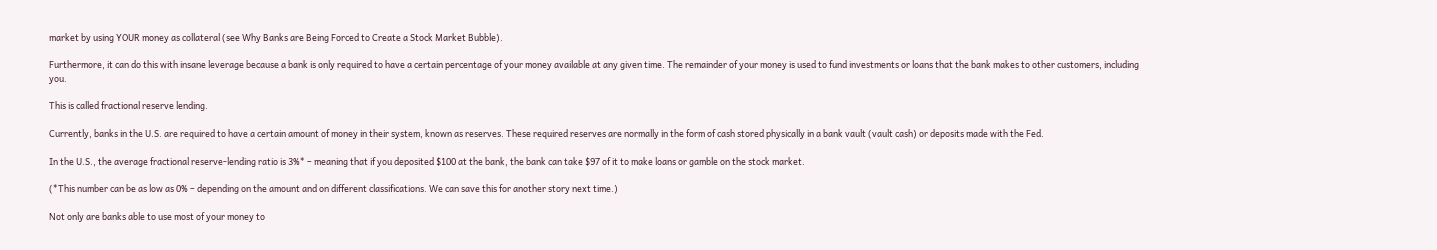market by using YOUR money as collateral (see Why Banks are Being Forced to Create a Stock Market Bubble).

Furthermore, it can do this with insane leverage because a bank is only required to have a certain percentage of your money available at any given time. The remainder of your money is used to fund investments or loans that the bank makes to other customers, including you.

This is called fractional reserve lending.

Currently, banks in the U.S. are required to have a certain amount of money in their system, known as reserves. These required reserves are normally in the form of cash stored physically in a bank vault (vault cash) or deposits made with the Fed.

In the U.S., the average fractional reserve-lending ratio is 3%* – meaning that if you deposited $100 at the bank, the bank can take $97 of it to make loans or gamble on the stock market.

(*This number can be as low as 0% – depending on the amount and on different classifications. We can save this for another story next time.)

Not only are banks able to use most of your money to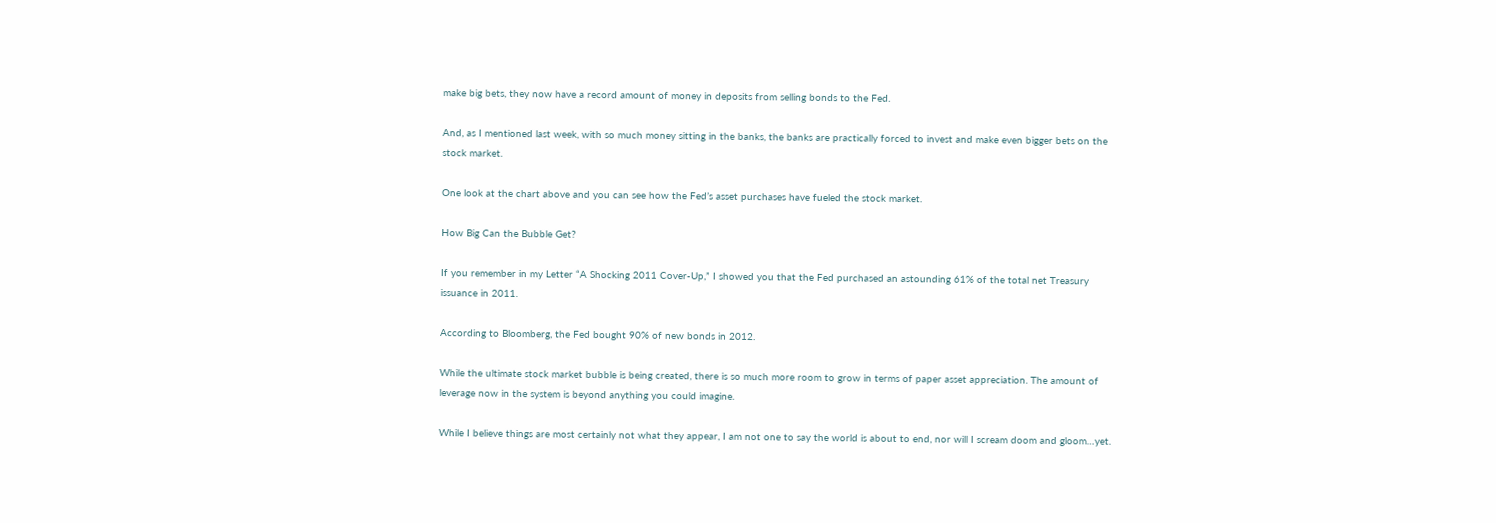make big bets, they now have a record amount of money in deposits from selling bonds to the Fed.

And, as I mentioned last week, with so much money sitting in the banks, the banks are practically forced to invest and make even bigger bets on the stock market.

One look at the chart above and you can see how the Fed’s asset purchases have fueled the stock market.

How Big Can the Bubble Get?

If you remember in my Letter “A Shocking 2011 Cover-Up,” I showed you that the Fed purchased an astounding 61% of the total net Treasury issuance in 2011.

According to Bloomberg, the Fed bought 90% of new bonds in 2012.

While the ultimate stock market bubble is being created, there is so much more room to grow in terms of paper asset appreciation. The amount of leverage now in the system is beyond anything you could imagine.

While I believe things are most certainly not what they appear, I am not one to say the world is about to end, nor will I scream doom and gloom…yet.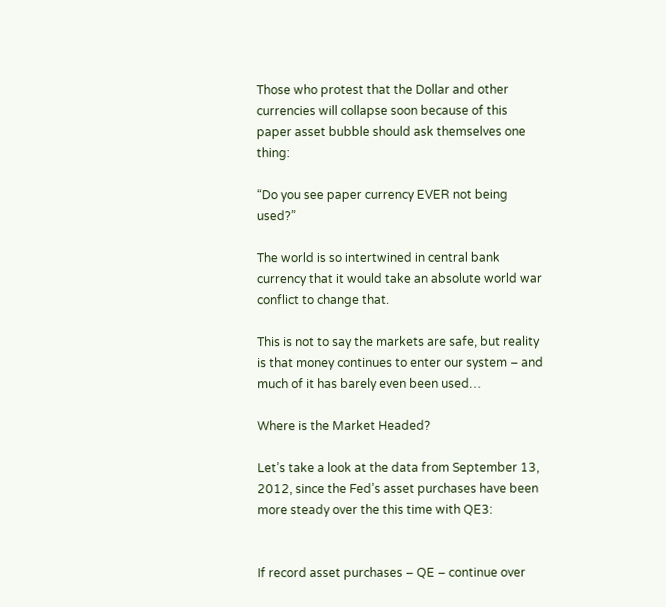Those who protest that the Dollar and other currencies will collapse soon because of this paper asset bubble should ask themselves one thing:

“Do you see paper currency EVER not being used?”

The world is so intertwined in central bank currency that it would take an absolute world war conflict to change that.

This is not to say the markets are safe, but reality is that money continues to enter our system – and much of it has barely even been used…

Where is the Market Headed?

Let’s take a look at the data from September 13, 2012, since the Fed’s asset purchases have been more steady over the this time with QE3:


If record asset purchases – QE – continue over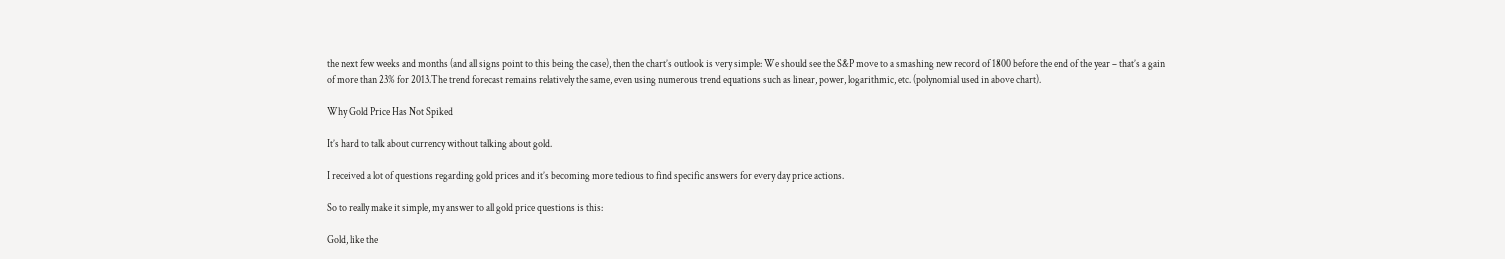the next few weeks and months (and all signs point to this being the case), then the chart’s outlook is very simple: We should see the S&P move to a smashing new record of 1800 before the end of the year – that’s a gain of more than 23% for 2013.The trend forecast remains relatively the same, even using numerous trend equations such as linear, power, logarithmic, etc. (polynomial used in above chart).

Why Gold Price Has Not Spiked

It’s hard to talk about currency without talking about gold.

I received a lot of questions regarding gold prices and it’s becoming more tedious to find specific answers for every day price actions.

So to really make it simple, my answer to all gold price questions is this:

Gold, like the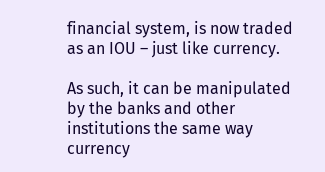financial system, is now traded as an IOU – just like currency.

As such, it can be manipulated by the banks and other institutions the same way currency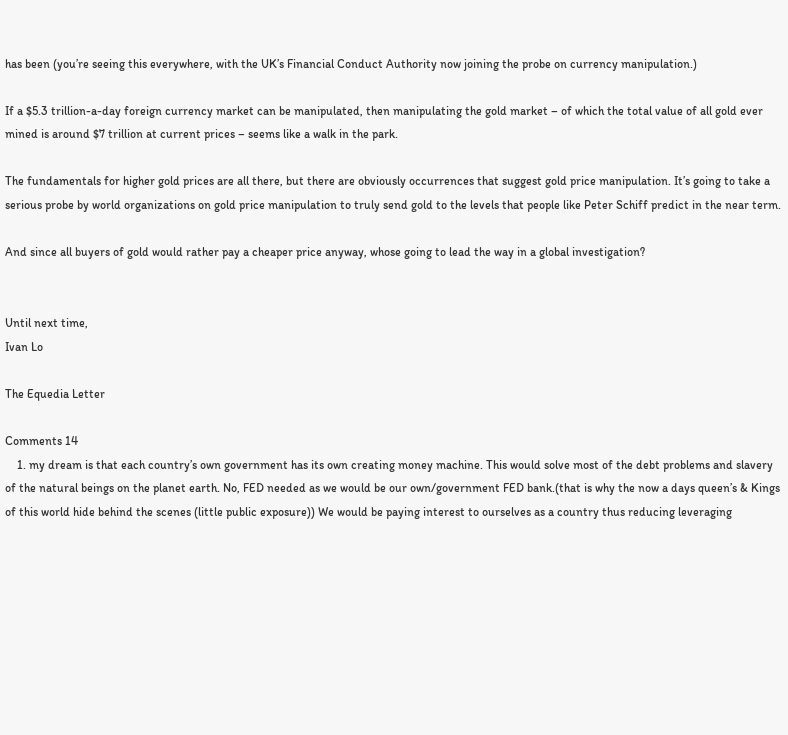has been (you’re seeing this everywhere, with the UK’s Financial Conduct Authority now joining the probe on currency manipulation.)

If a $5.3 trillion-a-day foreign currency market can be manipulated, then manipulating the gold market – of which the total value of all gold ever mined is around $7 trillion at current prices – seems like a walk in the park.

The fundamentals for higher gold prices are all there, but there are obviously occurrences that suggest gold price manipulation. It’s going to take a serious probe by world organizations on gold price manipulation to truly send gold to the levels that people like Peter Schiff predict in the near term.

And since all buyers of gold would rather pay a cheaper price anyway, whose going to lead the way in a global investigation?


Until next time,
Ivan Lo

The Equedia Letter

Comments 14
    1. my dream is that each country’s own government has its own creating money machine. This would solve most of the debt problems and slavery of the natural beings on the planet earth. No, FED needed as we would be our own/government FED bank.(that is why the now a days queen’s & Kings of this world hide behind the scenes (little public exposure)) We would be paying interest to ourselves as a country thus reducing leveraging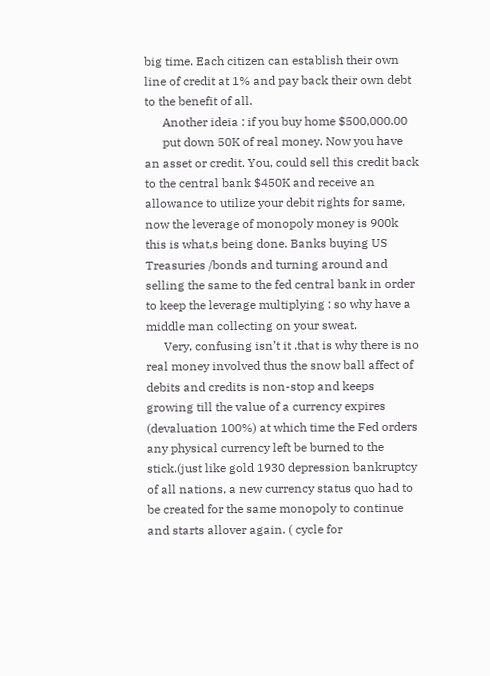big time. Each citizen can establish their own line of credit at 1% and pay back their own debt to the benefit of all.
      Another ideia : if you buy home $500,000.00
      put down 50K of real money. Now you have an asset or credit. You, could sell this credit back to the central bank $450K and receive an allowance to utilize your debit rights for same, now the leverage of monopoly money is 900k this is what,s being done. Banks buying US Treasuries /bonds and turning around and selling the same to the fed central bank in order to keep the leverage multiplying : so why have a middle man collecting on your sweat.
      Very, confusing isn’t it .that is why there is no real money involved thus the snow ball affect of debits and credits is non-stop and keeps growing till the value of a currency expires (devaluation 100%) at which time the Fed orders any physical currency left be burned to the stick.(just like gold 1930 depression bankruptcy of all nations, a new currency status quo had to be created for the same monopoly to continue and starts allover again. ( cycle for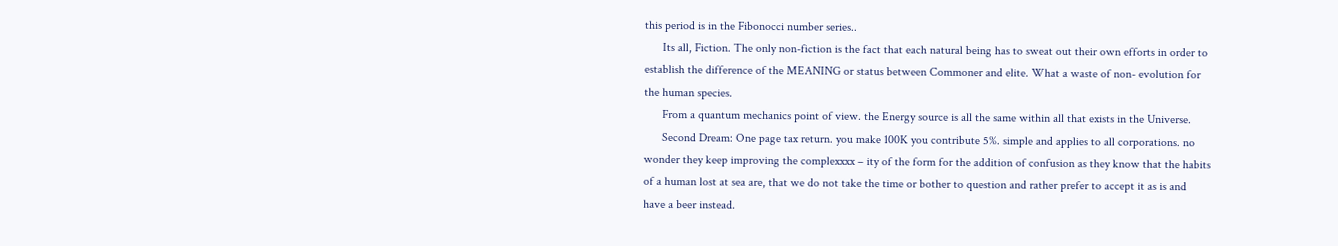this period is in the Fibonocci number series..
      Its all, Fiction. The only non-fiction is the fact that each natural being has to sweat out their own efforts in order to establish the difference of the MEANING or status between Commoner and elite. What a waste of non- evolution for the human species.
      From a quantum mechanics point of view. the Energy source is all the same within all that exists in the Universe.
      Second Dream: One page tax return. you make 100K you contribute 5%. simple and applies to all corporations. no wonder they keep improving the complexxxx – ity of the form for the addition of confusion as they know that the habits of a human lost at sea are, that we do not take the time or bother to question and rather prefer to accept it as is and have a beer instead.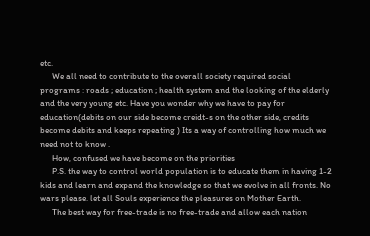etc.
      We all need to contribute to the overall society required social programs : roads ; education ; health system and the looking of the elderly and the very young etc. Have you wonder why we have to pay for education(debits on our side become creidt-s on the other side, credits become debits and keeps repeating ) Its a way of controlling how much we need not to know .
      How, confused we have become on the priorities
      P.S. the way to control world population is to educate them in having 1-2 kids and learn and expand the knowledge so that we evolve in all fronts. No wars please. let all Souls experience the pleasures on Mother Earth.
      The best way for free-trade is no free-trade and allow each nation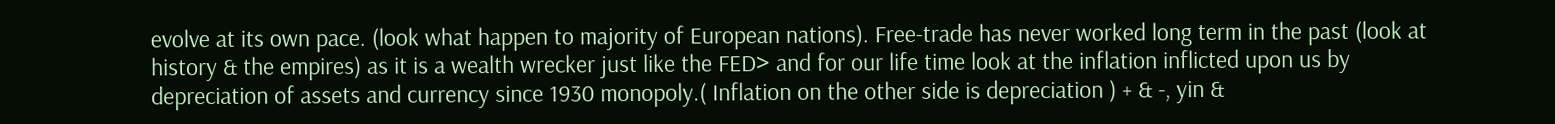evolve at its own pace. (look what happen to majority of European nations). Free-trade has never worked long term in the past (look at history & the empires) as it is a wealth wrecker just like the FED> and for our life time look at the inflation inflicted upon us by depreciation of assets and currency since 1930 monopoly.( Inflation on the other side is depreciation ) + & -, yin &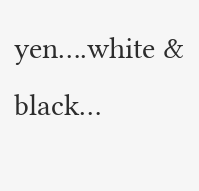yen….white & black…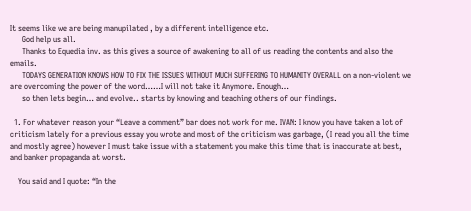It seems like we are being manupilated , by a different intelligence etc.
      God help us all.
      Thanks to Equedia inv. as this gives a source of awakening to all of us reading the contents and also the emails.
      TODAYS GENERATION KNOWS HOW TO FIX THE ISSUES WITHOUT MUCH SUFFERING TO HUMANITY OVERALL on a non-violent we are overcoming the power of the word……I will not take it Anymore. Enough…
      so then lets begin… and evolve.. starts by knowing and teaching others of our findings.

  1. For whatever reason your “Leave a comment” bar does not work for me. IVAN: I know you have taken a lot of criticism lately for a previous essay you wrote and most of the criticism was garbage, (I read you all the time and mostly agree) however I must take issue with a statement you make this time that is inaccurate at best, and banker propaganda at worst.

    You said and I quote: “In the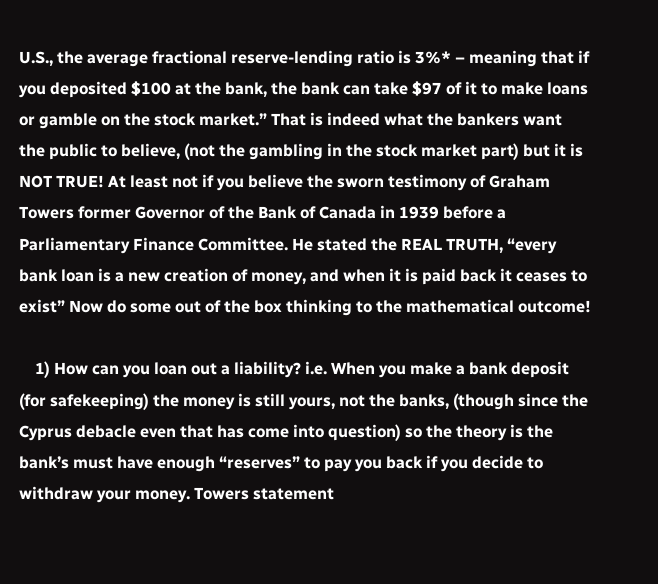U.S., the average fractional reserve-lending ratio is 3%* – meaning that if you deposited $100 at the bank, the bank can take $97 of it to make loans or gamble on the stock market.” That is indeed what the bankers want the public to believe, (not the gambling in the stock market part) but it is NOT TRUE! At least not if you believe the sworn testimony of Graham Towers former Governor of the Bank of Canada in 1939 before a Parliamentary Finance Committee. He stated the REAL TRUTH, “every bank loan is a new creation of money, and when it is paid back it ceases to exist” Now do some out of the box thinking to the mathematical outcome!

    1) How can you loan out a liability? i.e. When you make a bank deposit (for safekeeping) the money is still yours, not the banks, (though since the Cyprus debacle even that has come into question) so the theory is the bank’s must have enough “reserves” to pay you back if you decide to withdraw your money. Towers statement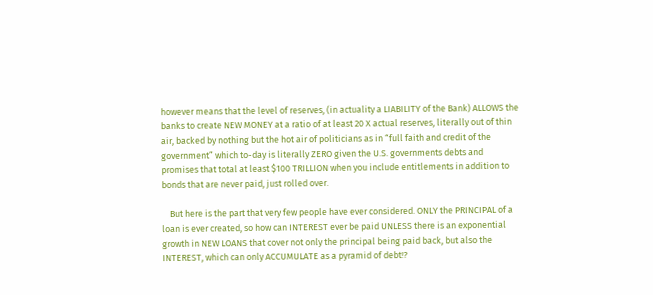however means that the level of reserves, (in actuality a LIABILITY of the Bank) ALLOWS the banks to create NEW MONEY at a ratio of at least 20 X actual reserves, literally out of thin air, backed by nothing but the hot air of politicians as in “full faith and credit of the government” which to-day is literally ZERO given the U.S. governments debts and promises that total at least $100 TRILLION when you include entitlements in addition to bonds that are never paid, just rolled over.

    But here is the part that very few people have ever considered. ONLY the PRINCIPAL of a loan is ever created, so how can INTEREST ever be paid UNLESS there is an exponential growth in NEW LOANS that cover not only the principal being paid back, but also the INTEREST, which can only ACCUMULATE as a pyramid of debt!?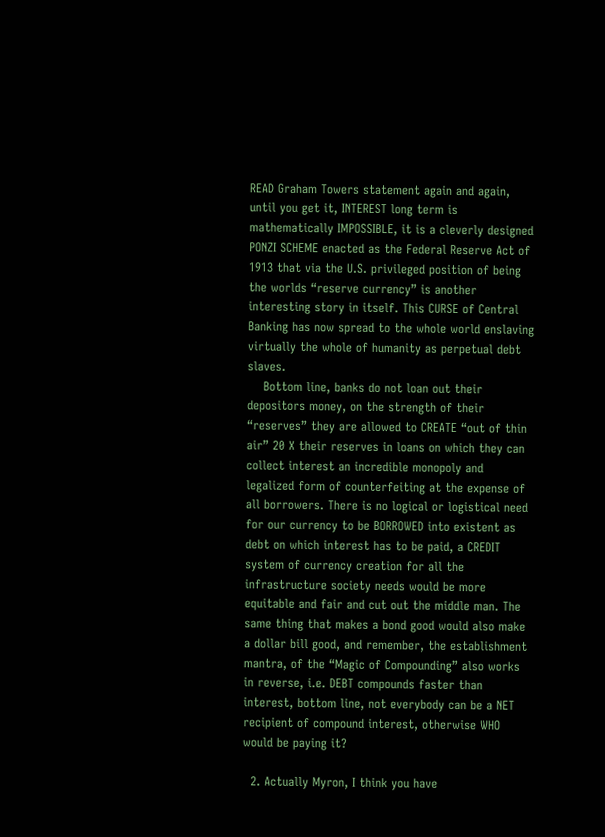READ Graham Towers statement again and again, until you get it, INTEREST long term is mathematically IMPOSSIBLE, it is a cleverly designed PONZI SCHEME enacted as the Federal Reserve Act of 1913 that via the U.S. privileged position of being the worlds “reserve currency” is another interesting story in itself. This CURSE of Central Banking has now spread to the whole world enslaving virtually the whole of humanity as perpetual debt slaves.
    Bottom line, banks do not loan out their depositors money, on the strength of their “reserves” they are allowed to CREATE “out of thin air” 20 X their reserves in loans on which they can collect interest an incredible monopoly and legalized form of counterfeiting at the expense of all borrowers. There is no logical or logistical need for our currency to be BORROWED into existent as debt on which interest has to be paid, a CREDIT system of currency creation for all the infrastructure society needs would be more equitable and fair and cut out the middle man. The same thing that makes a bond good would also make a dollar bill good, and remember, the establishment mantra, of the “Magic of Compounding” also works in reverse, i.e. DEBT compounds faster than interest, bottom line, not everybody can be a NET recipient of compound interest, otherwise WHO would be paying it?

  2. Actually Myron, I think you have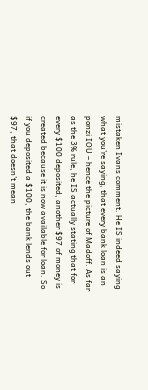mistaken Ivans comment. He IS indeed saying what you’re saying, that every bank loan is an ponzi IOU – hence the picture of Madoff. As far as the 3% rule, he IS actually stating that for every $100 deposited, another $97 of money is created because it is now available for loan. So if you deposited a $100, the bank lends out $97, that doesn’t mean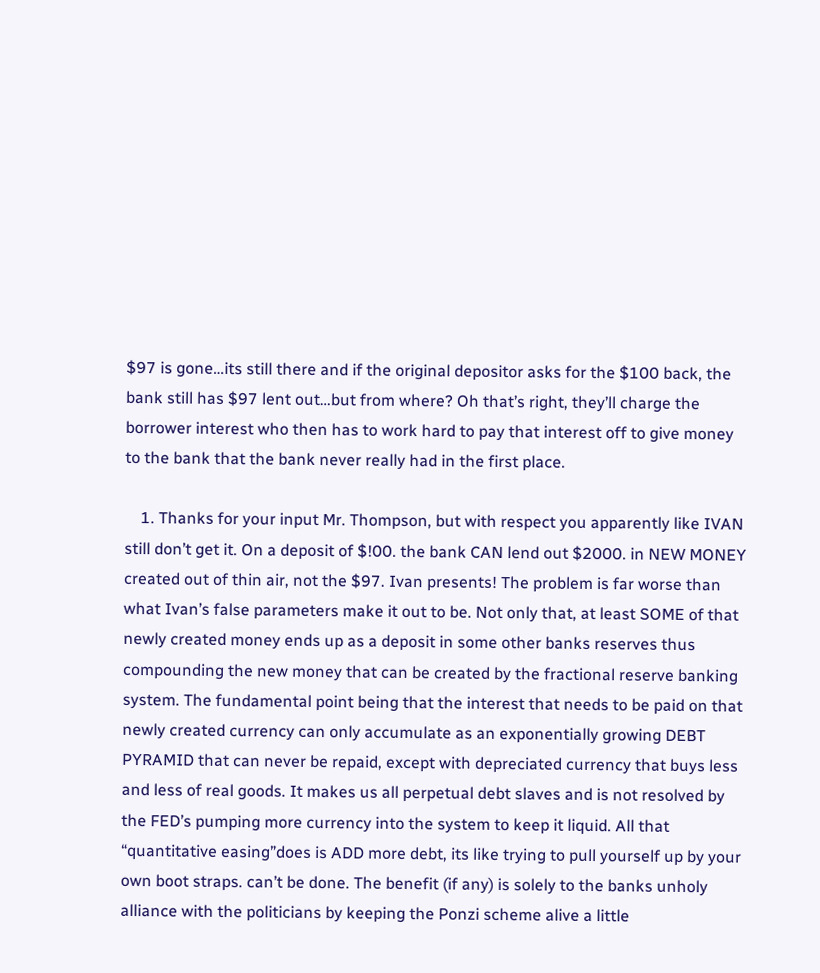$97 is gone…its still there and if the original depositor asks for the $100 back, the bank still has $97 lent out…but from where? Oh that’s right, they’ll charge the borrower interest who then has to work hard to pay that interest off to give money to the bank that the bank never really had in the first place.

    1. Thanks for your input Mr. Thompson, but with respect you apparently like IVAN still don’t get it. On a deposit of $!00. the bank CAN lend out $2000. in NEW MONEY created out of thin air, not the $97. Ivan presents! The problem is far worse than what Ivan’s false parameters make it out to be. Not only that, at least SOME of that newly created money ends up as a deposit in some other banks reserves thus compounding the new money that can be created by the fractional reserve banking system. The fundamental point being that the interest that needs to be paid on that newly created currency can only accumulate as an exponentially growing DEBT PYRAMID that can never be repaid, except with depreciated currency that buys less and less of real goods. It makes us all perpetual debt slaves and is not resolved by the FED’s pumping more currency into the system to keep it liquid. All that “quantitative easing”does is ADD more debt, its like trying to pull yourself up by your own boot straps. can’t be done. The benefit (if any) is solely to the banks unholy alliance with the politicians by keeping the Ponzi scheme alive a little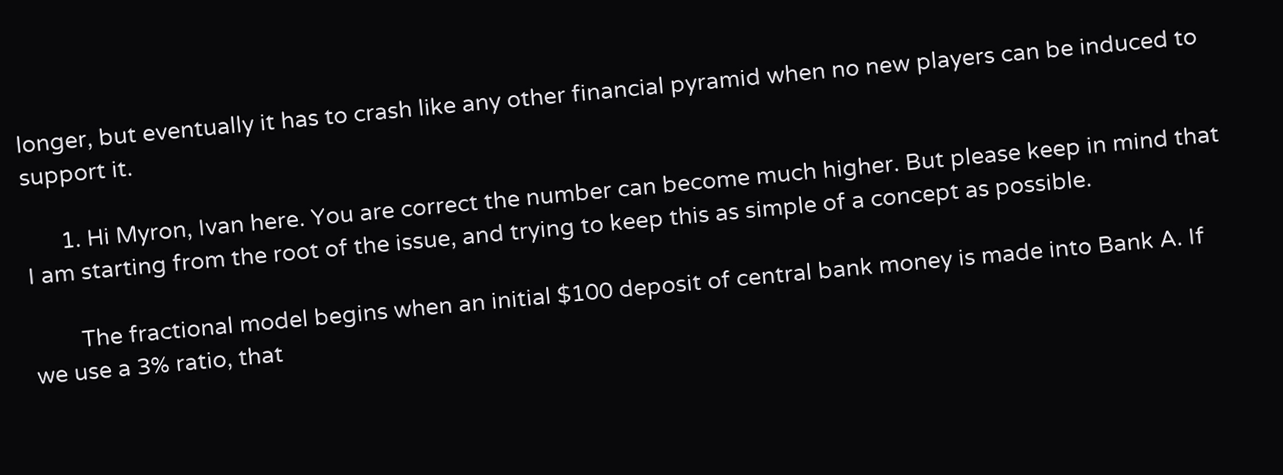longer, but eventually it has to crash like any other financial pyramid when no new players can be induced to support it.

      1. Hi Myron, Ivan here. You are correct the number can become much higher. But please keep in mind that I am starting from the root of the issue, and trying to keep this as simple of a concept as possible.

        The fractional model begins when an initial $100 deposit of central bank money is made into Bank A. If we use a 3% ratio, that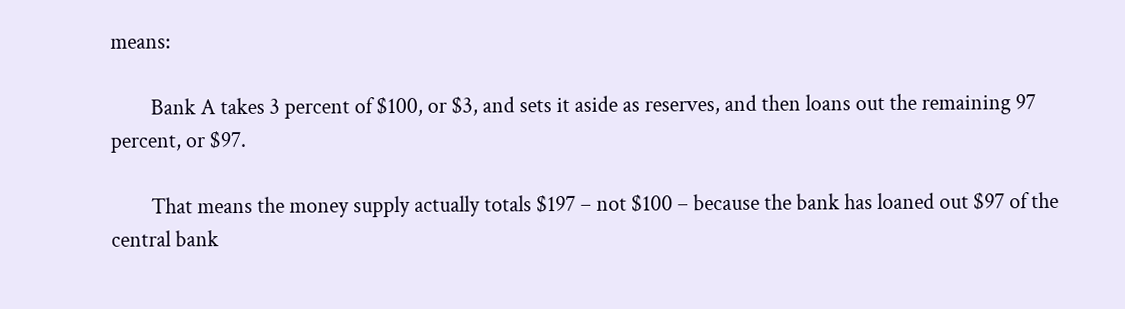means:

        Bank A takes 3 percent of $100, or $3, and sets it aside as reserves, and then loans out the remaining 97 percent, or $97.

        That means the money supply actually totals $197 – not $100 – because the bank has loaned out $97 of the central bank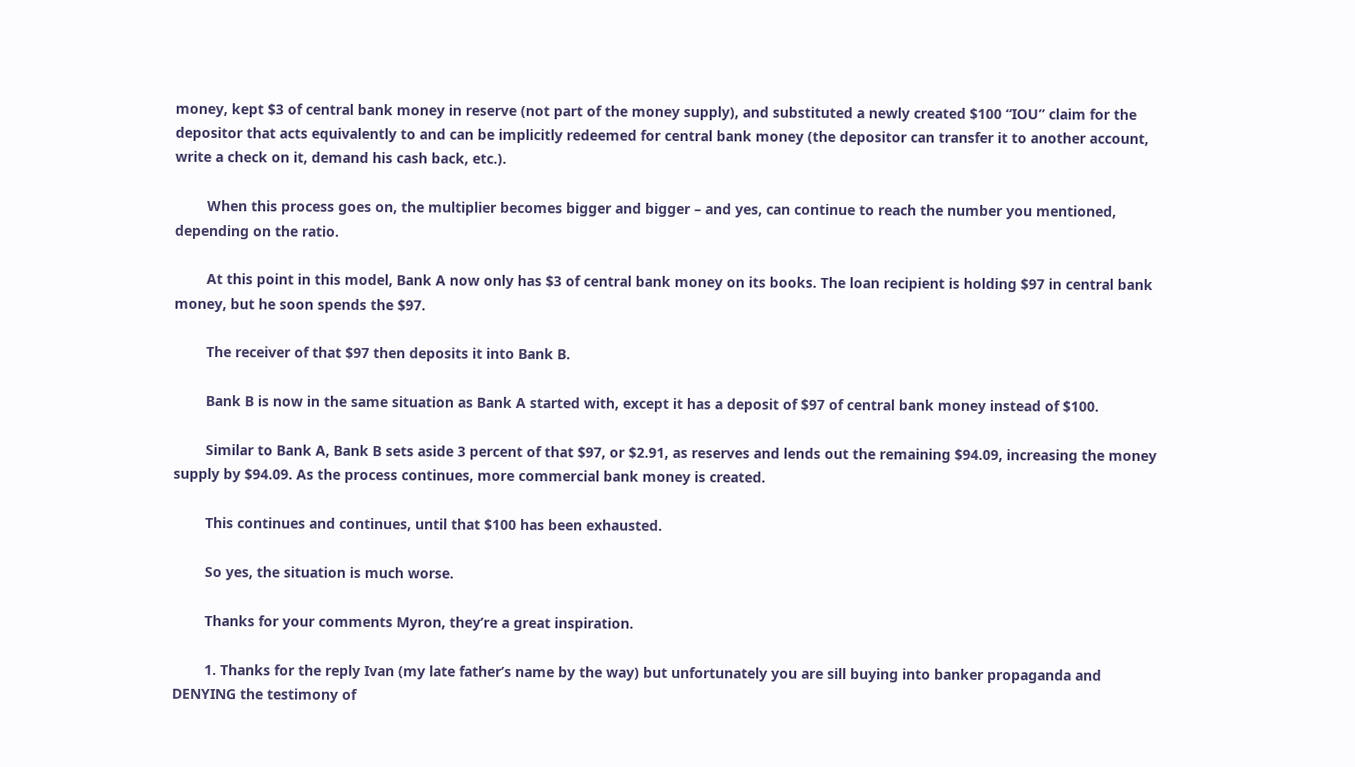money, kept $3 of central bank money in reserve (not part of the money supply), and substituted a newly created $100 “IOU” claim for the depositor that acts equivalently to and can be implicitly redeemed for central bank money (the depositor can transfer it to another account, write a check on it, demand his cash back, etc.).

        When this process goes on, the multiplier becomes bigger and bigger – and yes, can continue to reach the number you mentioned, depending on the ratio.

        At this point in this model, Bank A now only has $3 of central bank money on its books. The loan recipient is holding $97 in central bank money, but he soon spends the $97.

        The receiver of that $97 then deposits it into Bank B.

        Bank B is now in the same situation as Bank A started with, except it has a deposit of $97 of central bank money instead of $100.

        Similar to Bank A, Bank B sets aside 3 percent of that $97, or $2.91, as reserves and lends out the remaining $94.09, increasing the money supply by $94.09. As the process continues, more commercial bank money is created.

        This continues and continues, until that $100 has been exhausted.

        So yes, the situation is much worse.

        Thanks for your comments Myron, they’re a great inspiration.

        1. Thanks for the reply Ivan (my late father’s name by the way) but unfortunately you are sill buying into banker propaganda and DENYING the testimony of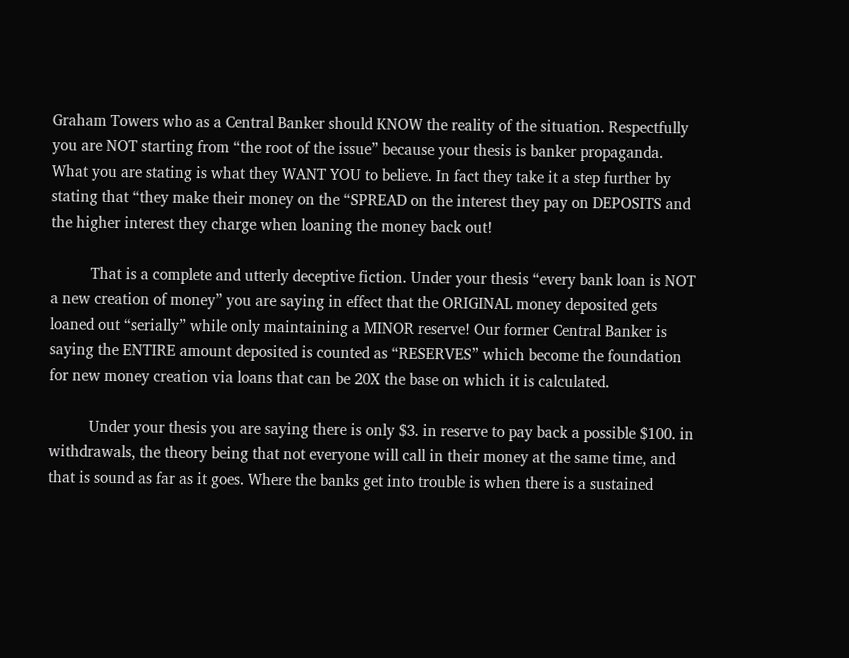Graham Towers who as a Central Banker should KNOW the reality of the situation. Respectfully you are NOT starting from “the root of the issue” because your thesis is banker propaganda. What you are stating is what they WANT YOU to believe. In fact they take it a step further by stating that “they make their money on the “SPREAD on the interest they pay on DEPOSITS and the higher interest they charge when loaning the money back out!

          That is a complete and utterly deceptive fiction. Under your thesis “every bank loan is NOT a new creation of money” you are saying in effect that the ORIGINAL money deposited gets loaned out “serially” while only maintaining a MINOR reserve! Our former Central Banker is saying the ENTIRE amount deposited is counted as “RESERVES” which become the foundation for new money creation via loans that can be 20X the base on which it is calculated.

          Under your thesis you are saying there is only $3. in reserve to pay back a possible $100. in withdrawals, the theory being that not everyone will call in their money at the same time, and that is sound as far as it goes. Where the banks get into trouble is when there is a sustained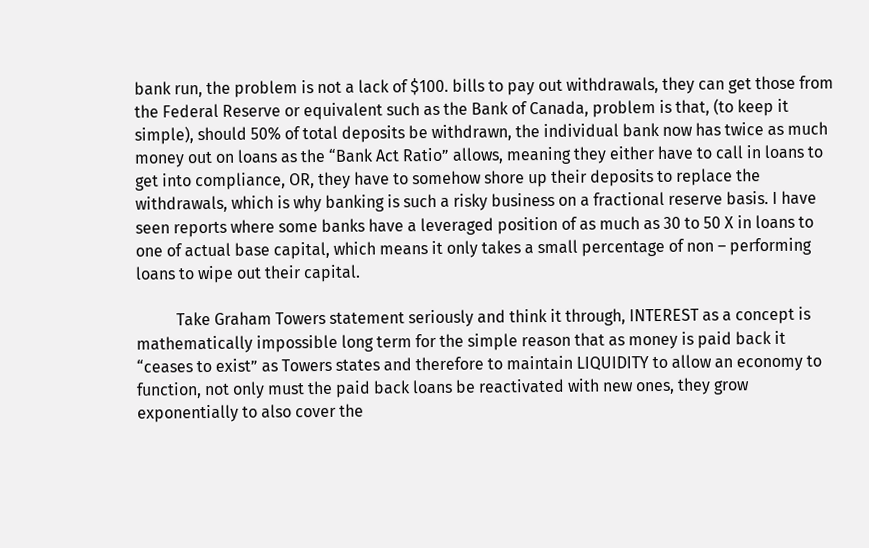bank run, the problem is not a lack of $100. bills to pay out withdrawals, they can get those from the Federal Reserve or equivalent such as the Bank of Canada, problem is that, (to keep it simple), should 50% of total deposits be withdrawn, the individual bank now has twice as much money out on loans as the “Bank Act Ratio” allows, meaning they either have to call in loans to get into compliance, OR, they have to somehow shore up their deposits to replace the withdrawals, which is why banking is such a risky business on a fractional reserve basis. I have seen reports where some banks have a leveraged position of as much as 30 to 50 X in loans to one of actual base capital, which means it only takes a small percentage of non – performing loans to wipe out their capital.

          Take Graham Towers statement seriously and think it through, INTEREST as a concept is mathematically impossible long term for the simple reason that as money is paid back it “ceases to exist” as Towers states and therefore to maintain LIQUIDITY to allow an economy to function, not only must the paid back loans be reactivated with new ones, they grow exponentially to also cover the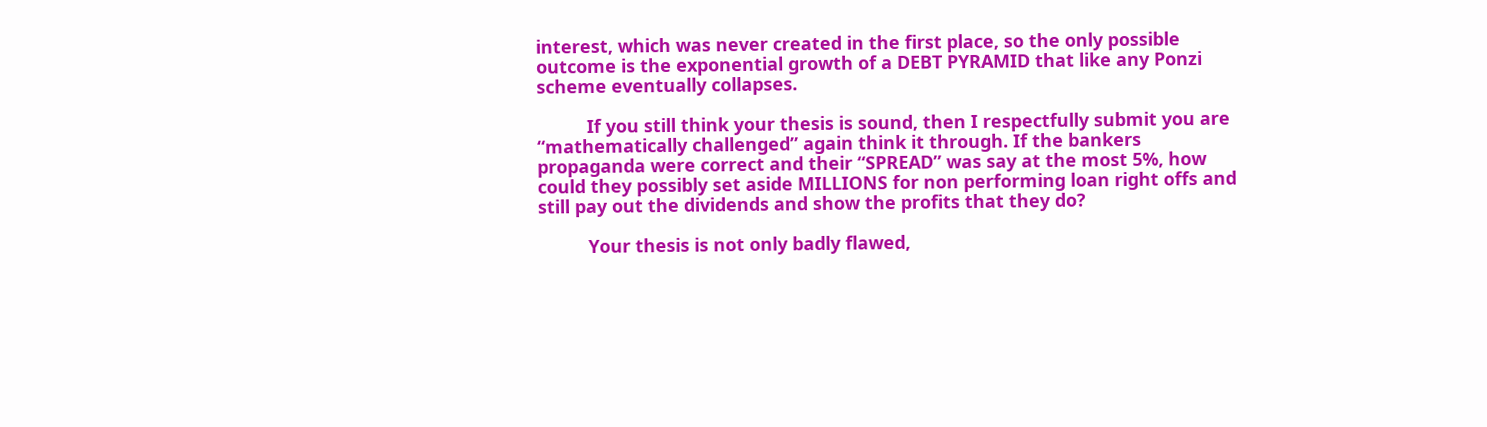interest, which was never created in the first place, so the only possible outcome is the exponential growth of a DEBT PYRAMID that like any Ponzi scheme eventually collapses.

          If you still think your thesis is sound, then I respectfully submit you are “mathematically challenged” again think it through. If the bankers propaganda were correct and their “SPREAD” was say at the most 5%, how could they possibly set aside MILLIONS for non performing loan right offs and still pay out the dividends and show the profits that they do?

          Your thesis is not only badly flawed,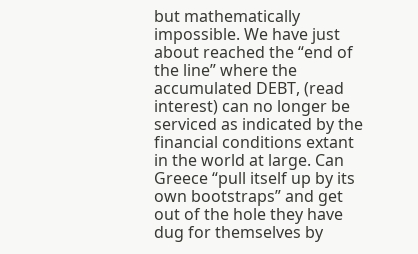but mathematically impossible. We have just about reached the “end of the line” where the accumulated DEBT, (read interest) can no longer be serviced as indicated by the financial conditions extant in the world at large. Can Greece “pull itself up by its own bootstraps” and get out of the hole they have dug for themselves by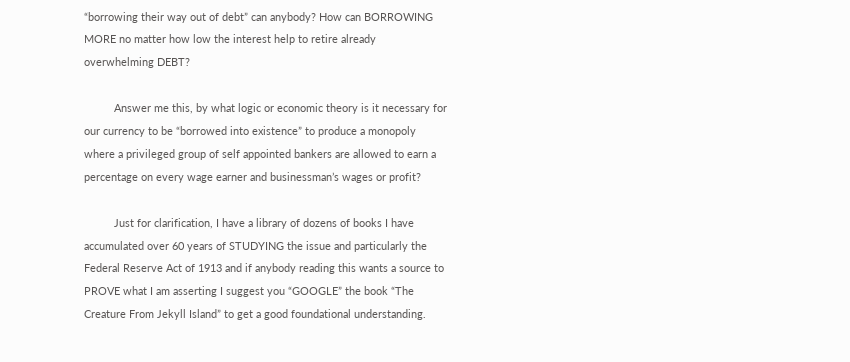“borrowing their way out of debt” can anybody? How can BORROWING MORE no matter how low the interest help to retire already overwhelming DEBT?

          Answer me this, by what logic or economic theory is it necessary for our currency to be “borrowed into existence” to produce a monopoly where a privileged group of self appointed bankers are allowed to earn a percentage on every wage earner and businessman’s wages or profit?

          Just for clarification, I have a library of dozens of books I have accumulated over 60 years of STUDYING the issue and particularly the Federal Reserve Act of 1913 and if anybody reading this wants a source to PROVE what I am asserting I suggest you “GOOGLE” the book “The Creature From Jekyll Island” to get a good foundational understanding.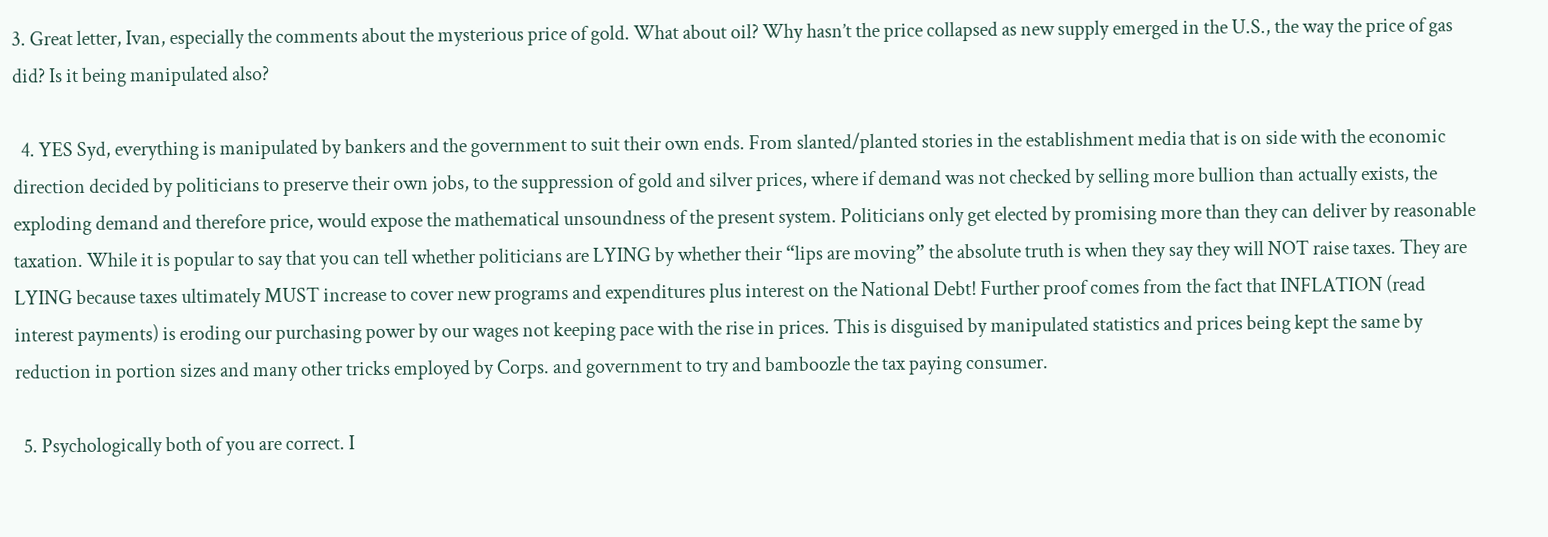3. Great letter, Ivan, especially the comments about the mysterious price of gold. What about oil? Why hasn’t the price collapsed as new supply emerged in the U.S., the way the price of gas did? Is it being manipulated also?

  4. YES Syd, everything is manipulated by bankers and the government to suit their own ends. From slanted/planted stories in the establishment media that is on side with the economic direction decided by politicians to preserve their own jobs, to the suppression of gold and silver prices, where if demand was not checked by selling more bullion than actually exists, the exploding demand and therefore price, would expose the mathematical unsoundness of the present system. Politicians only get elected by promising more than they can deliver by reasonable taxation. While it is popular to say that you can tell whether politicians are LYING by whether their “lips are moving” the absolute truth is when they say they will NOT raise taxes. They are LYING because taxes ultimately MUST increase to cover new programs and expenditures plus interest on the National Debt! Further proof comes from the fact that INFLATION (read interest payments) is eroding our purchasing power by our wages not keeping pace with the rise in prices. This is disguised by manipulated statistics and prices being kept the same by reduction in portion sizes and many other tricks employed by Corps. and government to try and bamboozle the tax paying consumer.

  5. Psychologically both of you are correct. I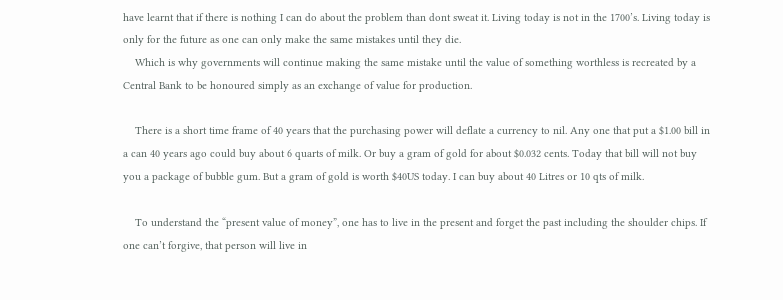have learnt that if there is nothing I can do about the problem than dont sweat it. Living today is not in the 1700’s. Living today is only for the future as one can only make the same mistakes until they die.
    Which is why governments will continue making the same mistake until the value of something worthless is recreated by a Central Bank to be honoured simply as an exchange of value for production.

    There is a short time frame of 40 years that the purchasing power will deflate a currency to nil. Any one that put a $1.00 bill in a can 40 years ago could buy about 6 quarts of milk. Or buy a gram of gold for about $0.032 cents. Today that bill will not buy you a package of bubble gum. But a gram of gold is worth $40US today. I can buy about 40 Litres or 10 qts of milk.

    To understand the “present value of money”, one has to live in the present and forget the past including the shoulder chips. If one can’t forgive, that person will live in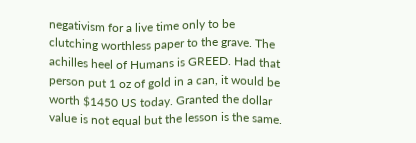negativism for a live time only to be clutching worthless paper to the grave. The achilles heel of Humans is GREED. Had that person put 1 oz of gold in a can, it would be worth $1450 US today. Granted the dollar value is not equal but the lesson is the same.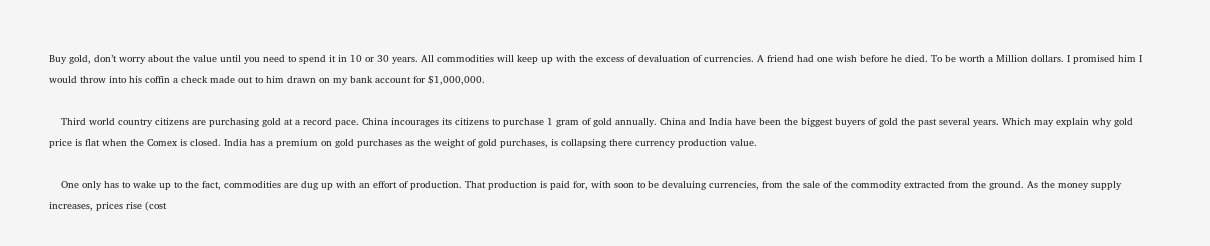Buy gold, don’t worry about the value until you need to spend it in 10 or 30 years. All commodities will keep up with the excess of devaluation of currencies. A friend had one wish before he died. To be worth a Million dollars. I promised him I would throw into his coffin a check made out to him drawn on my bank account for $1,000,000.

    Third world country citizens are purchasing gold at a record pace. China incourages its citizens to purchase 1 gram of gold annually. China and India have been the biggest buyers of gold the past several years. Which may explain why gold price is flat when the Comex is closed. India has a premium on gold purchases as the weight of gold purchases, is collapsing there currency production value.

    One only has to wake up to the fact, commodities are dug up with an effort of production. That production is paid for, with soon to be devaluing currencies, from the sale of the commodity extracted from the ground. As the money supply increases, prices rise (cost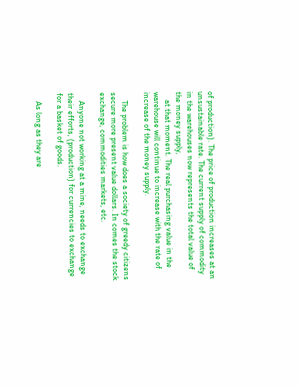of production). The price of production increases at an unsustainable rate. The current supply of commodity in the warehouses now represents the total value of the money supply,
    at that moment. The real purchasing value in the warehouse will continue to increase with the rate of increase of the money supply.

    The problem is how does a society of greedy citizens secure more present value dollars. In comes the stock exchange, commodities markets, etc.

    Anyone not working at a mine, needs to exchange their efforts, (production) for currencies to exchange for a basket of goods.

    As long as they are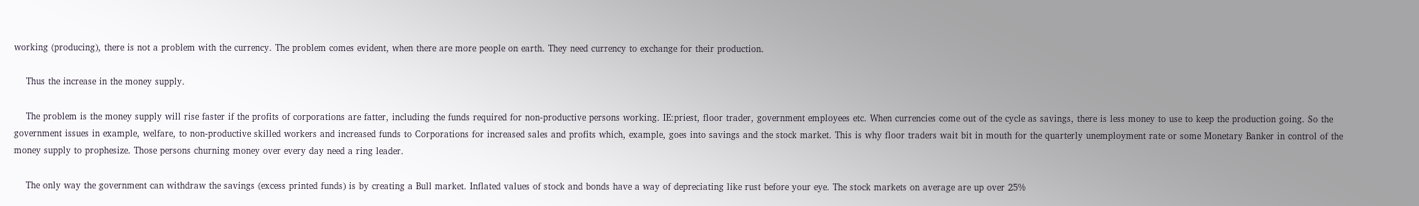working (producing), there is not a problem with the currency. The problem comes evident, when there are more people on earth. They need currency to exchange for their production.

    Thus the increase in the money supply.

    The problem is the money supply will rise faster if the profits of corporations are fatter, including the funds required for non-productive persons working. IE:priest, floor trader, government employees etc. When currencies come out of the cycle as savings, there is less money to use to keep the production going. So the government issues in example, welfare, to non-productive skilled workers and increased funds to Corporations for increased sales and profits which, example, goes into savings and the stock market. This is why floor traders wait bit in mouth for the quarterly unemployment rate or some Monetary Banker in control of the money supply to prophesize. Those persons churning money over every day need a ring leader.

    The only way the government can withdraw the savings (excess printed funds) is by creating a Bull market. Inflated values of stock and bonds have a way of depreciating like rust before your eye. The stock markets on average are up over 25%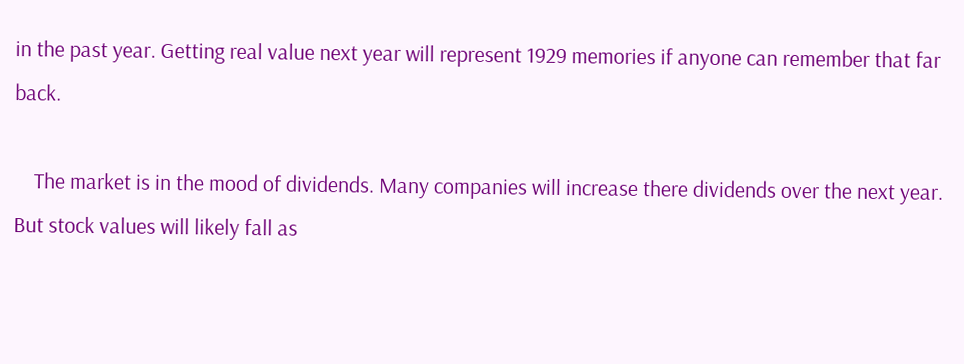in the past year. Getting real value next year will represent 1929 memories if anyone can remember that far back.

    The market is in the mood of dividends. Many companies will increase there dividends over the next year. But stock values will likely fall as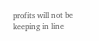profits will not be keeping in line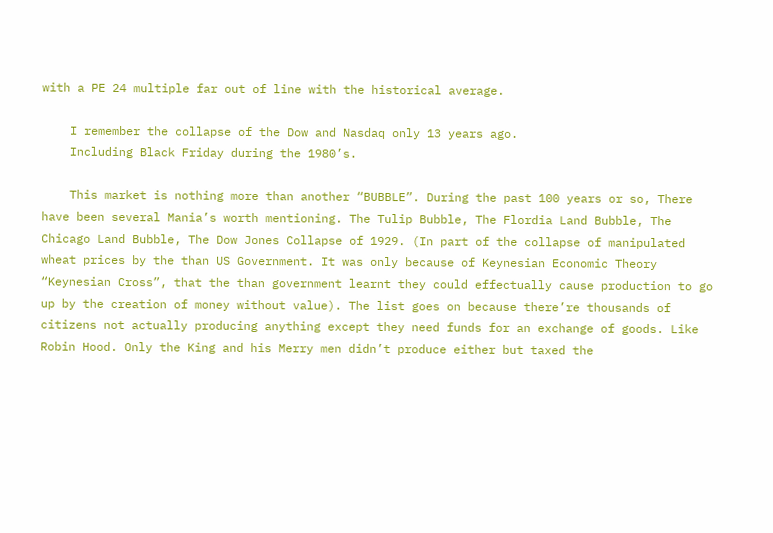with a PE 24 multiple far out of line with the historical average.

    I remember the collapse of the Dow and Nasdaq only 13 years ago.
    Including Black Friday during the 1980’s.

    This market is nothing more than another “BUBBLE”. During the past 100 years or so, There have been several Mania’s worth mentioning. The Tulip Bubble, The Flordia Land Bubble, The Chicago Land Bubble, The Dow Jones Collapse of 1929. (In part of the collapse of manipulated wheat prices by the than US Government. It was only because of Keynesian Economic Theory “Keynesian Cross”, that the than government learnt they could effectually cause production to go up by the creation of money without value). The list goes on because there’re thousands of citizens not actually producing anything except they need funds for an exchange of goods. Like Robin Hood. Only the King and his Merry men didn’t produce either but taxed the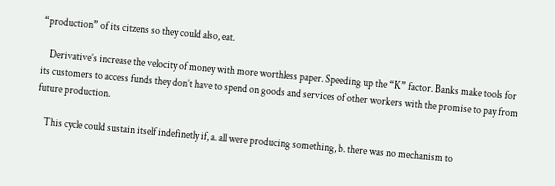“production” of its citzens so they could also, eat.

    Derivative’s increase the velocity of money with more worthless paper. Speeding up the “K” factor. Banks make tools for its customers to access funds they don’t have to spend on goods and services of other workers with the promise to pay from future production.

    This cycle could sustain itself indefinetly if, a. all were producing something, b. there was no mechanism to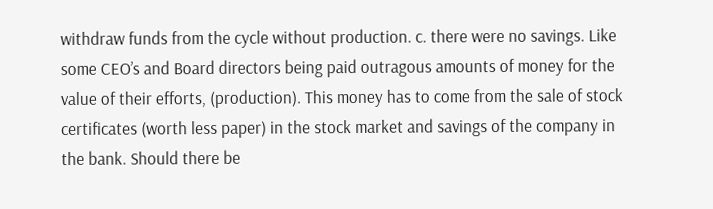withdraw funds from the cycle without production. c. there were no savings. Like some CEO’s and Board directors being paid outragous amounts of money for the value of their efforts, (production). This money has to come from the sale of stock certificates (worth less paper) in the stock market and savings of the company in the bank. Should there be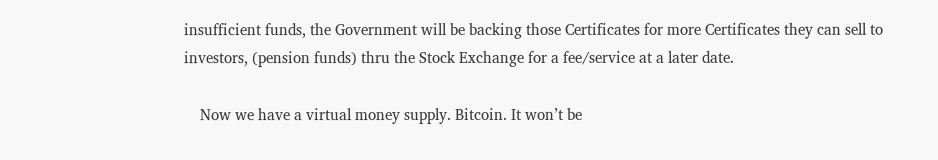insufficient funds, the Government will be backing those Certificates for more Certificates they can sell to investors, (pension funds) thru the Stock Exchange for a fee/service at a later date.

    Now we have a virtual money supply. Bitcoin. It won’t be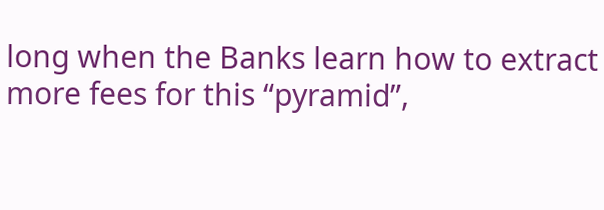long when the Banks learn how to extract more fees for this “pyramid”,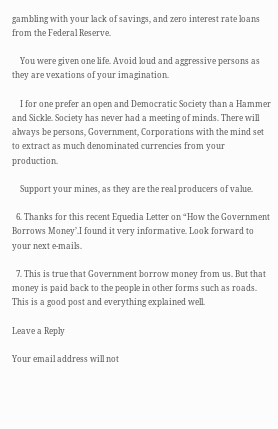gambling with your lack of savings, and zero interest rate loans from the Federal Reserve.

    You were given one life. Avoid loud and aggressive persons as they are vexations of your imagination.

    I for one prefer an open and Democratic Society than a Hammer and Sickle. Society has never had a meeting of minds. There will always be persons, Government, Corporations with the mind set to extract as much denominated currencies from your production.

    Support your mines, as they are the real producers of value.

  6. Thanks for this recent Equedia Letter on “How the Government Borrows Money’.I found it very informative. Look forward to your next e-mails.

  7. This is true that Government borrow money from us. But that money is paid back to the people in other forms such as roads. This is a good post and everything explained well.

Leave a Reply

Your email address will not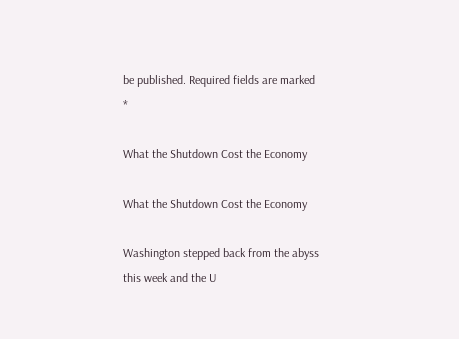be published. Required fields are marked *

What the Shutdown Cost the Economy

What the Shutdown Cost the Economy

Washington stepped back from the abyss this week and the U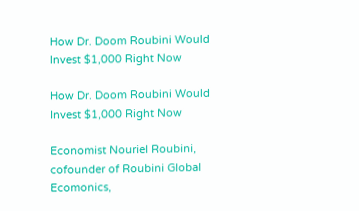How Dr. Doom Roubini Would Invest $1,000 Right Now

How Dr. Doom Roubini Would Invest $1,000 Right Now

Economist Nouriel Roubini, cofounder of Roubini Global Ecomonics,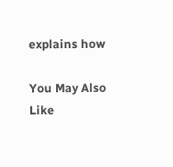explains how

You May Also Like